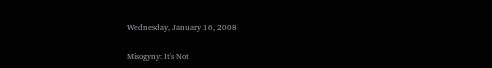Wednesday, January 16, 2008

Misogyny: It's Not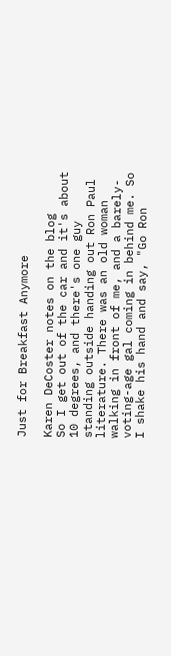Just for Breakfast Anymore

Karen DeCoster notes on the blog
So I get out of the car and it's about 10 degrees, and there's one guy standing outside handing out Ron Paul literature. There was an old woman walking in front of me, and a barely-voting-age gal coming in behind me. So I shake his hand and say, "Go Ron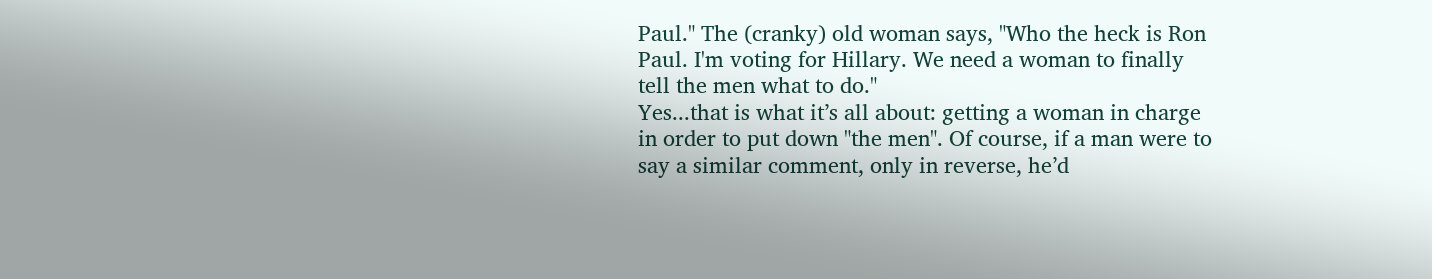Paul." The (cranky) old woman says, "Who the heck is Ron Paul. I'm voting for Hillary. We need a woman to finally tell the men what to do."
Yes...that is what it’s all about: getting a woman in charge in order to put down "the men". Of course, if a man were to say a similar comment, only in reverse, he’d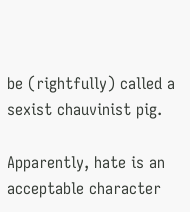be (rightfully) called a sexist chauvinist pig.

Apparently, hate is an acceptable character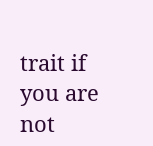trait if you are not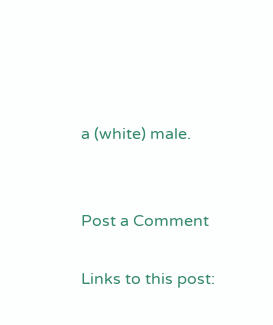a (white) male.


Post a Comment

Links to this post: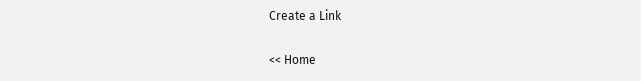Create a Link

<< Home